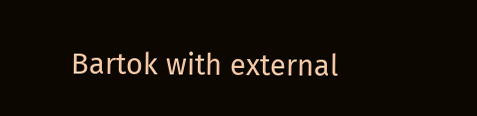Bartok with external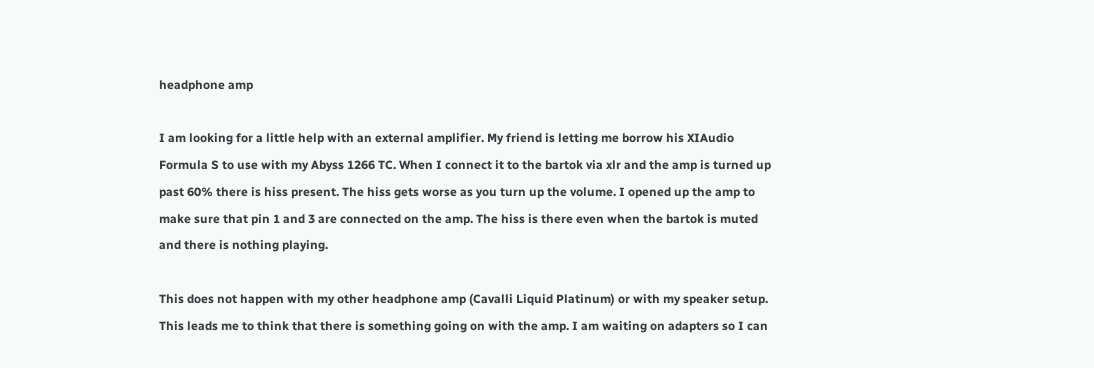headphone amp

I am looking for a little help with an external amplifier. My friend is letting me borrow his XIAudio Formula S to use with my Abyss 1266 TC. When I connect it to the bartok via xlr and the amp is turned up past 60% there is hiss present. The hiss gets worse as you turn up the volume. I opened up the amp to make sure that pin 1 and 3 are connected on the amp. The hiss is there even when the bartok is muted and there is nothing playing.

This does not happen with my other headphone amp (Cavalli Liquid Platinum) or with my speaker setup. This leads me to think that there is something going on with the amp. I am waiting on adapters so I can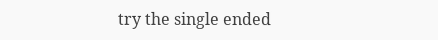try the single ended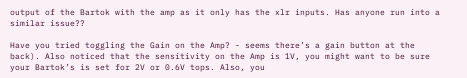output of the Bartok with the amp as it only has the xlr inputs. Has anyone run into a similar issue??

Have you tried toggling the Gain on the Amp? - seems there’s a gain button at the back). Also noticed that the sensitivity on the Amp is 1V, you might want to be sure your Bartok’s is set for 2V or 0.6V tops. Also, you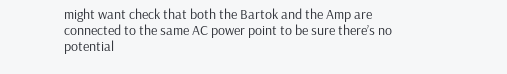might want check that both the Bartok and the Amp are connected to the same AC power point to be sure there’s no potential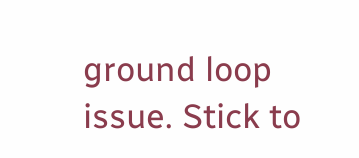ground loop issue. Stick to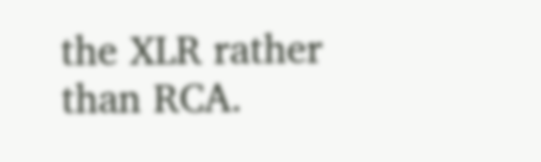the XLR rather than RCA.